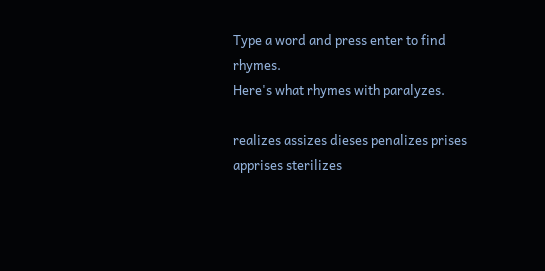Type a word and press enter to find rhymes.
Here's what rhymes with paralyzes.

realizes assizes dieses penalizes prises apprises sterilizes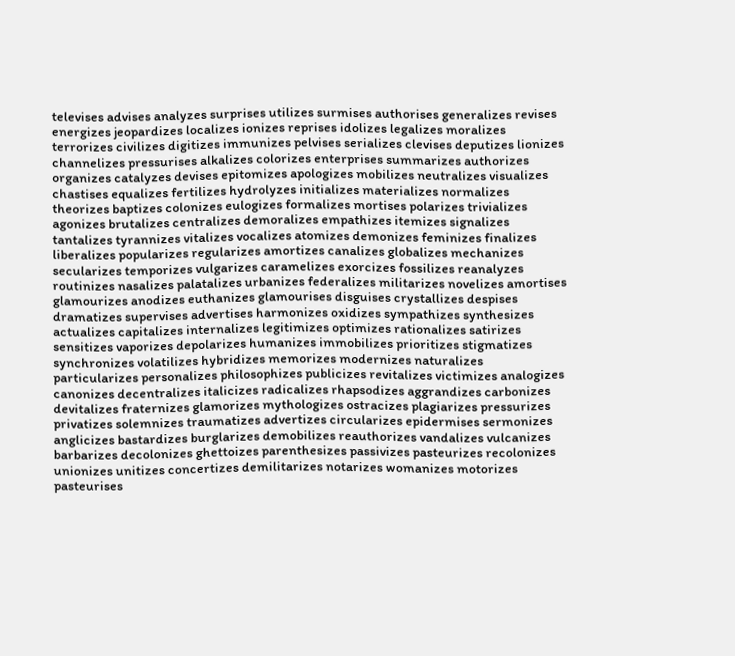televises advises analyzes surprises utilizes surmises authorises generalizes revises energizes jeopardizes localizes ionizes reprises idolizes legalizes moralizes terrorizes civilizes digitizes immunizes pelvises serializes clevises deputizes lionizes channelizes pressurises alkalizes colorizes enterprises summarizes authorizes organizes catalyzes devises epitomizes apologizes mobilizes neutralizes visualizes chastises equalizes fertilizes hydrolyzes initializes materializes normalizes theorizes baptizes colonizes eulogizes formalizes mortises polarizes trivializes agonizes brutalizes centralizes demoralizes empathizes itemizes signalizes tantalizes tyrannizes vitalizes vocalizes atomizes demonizes feminizes finalizes liberalizes popularizes regularizes amortizes canalizes globalizes mechanizes secularizes temporizes vulgarizes caramelizes exorcizes fossilizes reanalyzes routinizes nasalizes palatalizes urbanizes federalizes militarizes novelizes amortises glamourizes anodizes euthanizes glamourises disguises crystallizes despises dramatizes supervises advertises harmonizes oxidizes sympathizes synthesizes actualizes capitalizes internalizes legitimizes optimizes rationalizes satirizes sensitizes vaporizes depolarizes humanizes immobilizes prioritizes stigmatizes synchronizes volatilizes hybridizes memorizes modernizes naturalizes particularizes personalizes philosophizes publicizes revitalizes victimizes analogizes canonizes decentralizes italicizes radicalizes rhapsodizes aggrandizes carbonizes devitalizes fraternizes glamorizes mythologizes ostracizes plagiarizes pressurizes privatizes solemnizes traumatizes advertizes circularizes epidermises sermonizes anglicizes bastardizes burglarizes demobilizes reauthorizes vandalizes vulcanizes barbarizes decolonizes ghettoizes parenthesizes passivizes pasteurizes recolonizes unionizes unitizes concertizes demilitarizes notarizes womanizes motorizes pasteurises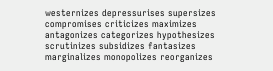westernizes depressurises supersizes compromises criticizes maximizes antagonizes categorizes hypothesizes scrutinizes subsidizes fantasizes marginalizes monopolizes reorganizes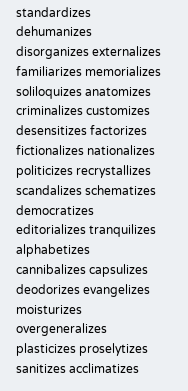standardizes dehumanizes disorganizes externalizes familiarizes memorializes soliloquizes anatomizes criminalizes customizes desensitizes factorizes fictionalizes nationalizes politicizes recrystallizes scandalizes schematizes democratizes editorializes tranquilizes alphabetizes cannibalizes capsulizes deodorizes evangelizes moisturizes overgeneralizes plasticizes proselytizes sanitizes acclimatizes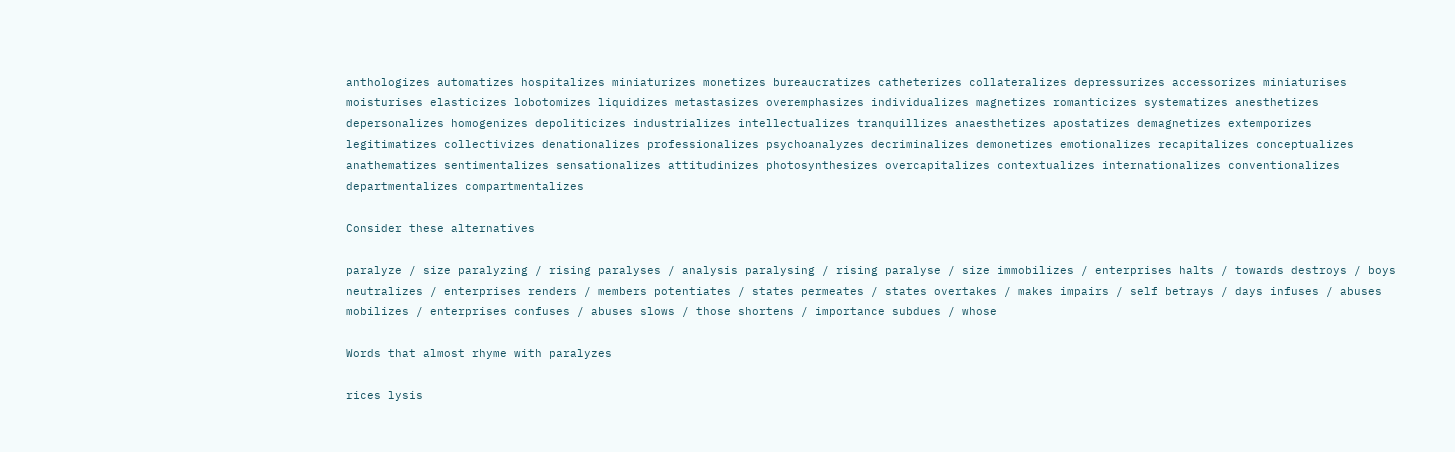anthologizes automatizes hospitalizes miniaturizes monetizes bureaucratizes catheterizes collateralizes depressurizes accessorizes miniaturises moisturises elasticizes lobotomizes liquidizes metastasizes overemphasizes individualizes magnetizes romanticizes systematizes anesthetizes depersonalizes homogenizes depoliticizes industrializes intellectualizes tranquillizes anaesthetizes apostatizes demagnetizes extemporizes legitimatizes collectivizes denationalizes professionalizes psychoanalyzes decriminalizes demonetizes emotionalizes recapitalizes conceptualizes anathematizes sentimentalizes sensationalizes attitudinizes photosynthesizes overcapitalizes contextualizes internationalizes conventionalizes departmentalizes compartmentalizes

Consider these alternatives

paralyze / size paralyzing / rising paralyses / analysis paralysing / rising paralyse / size immobilizes / enterprises halts / towards destroys / boys neutralizes / enterprises renders / members potentiates / states permeates / states overtakes / makes impairs / self betrays / days infuses / abuses mobilizes / enterprises confuses / abuses slows / those shortens / importance subdues / whose

Words that almost rhyme with paralyzes

rices lysis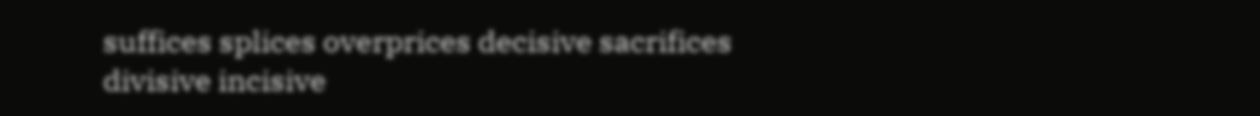suffices splices overprices decisive sacrifices divisive incisive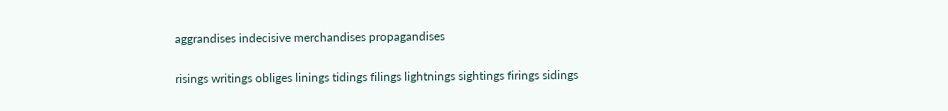aggrandises indecisive merchandises propagandises

risings writings obliges linings tidings filings lightnings sightings firings sidings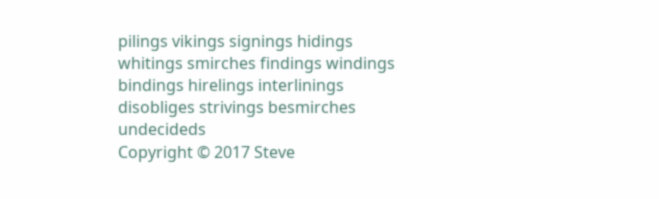pilings vikings signings hidings whitings smirches findings windings bindings hirelings interlinings disobliges strivings besmirches undecideds
Copyright © 2017 Steve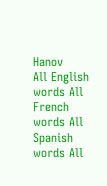Hanov
All English words All French words All Spanish words All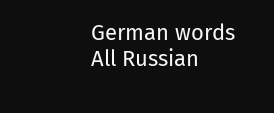German words All Russian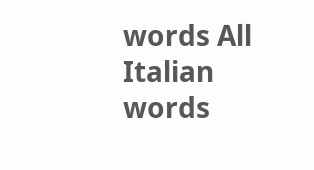words All Italian words